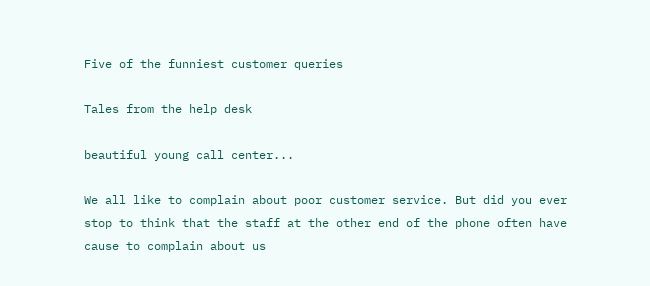Five of the funniest customer queries

Tales from the help desk

beautiful young call center...

We all like to complain about poor customer service. But did you ever stop to think that the staff at the other end of the phone often have cause to complain about us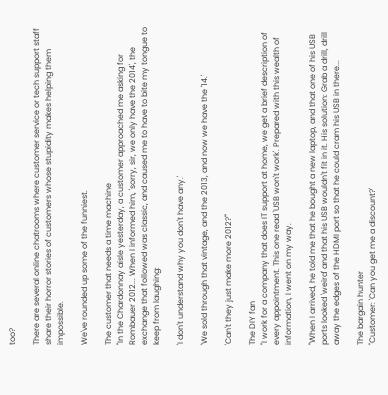too?

There are several online chatrooms where customer service or tech support staff share their horror stories of customers whose stupidity makes helping them impossible.

We've rounded up some of the funniest.

The customer that needs a time machine
"In the Chardonnay aisle yesterday, a customer approached me asking for Rombauer 2012... When I informed him, 'sorry, sir, we only have the 2014', the exchange that followed was classic, and caused me to have to bite my tongue to keep from laughing:

'I don't understand why you don't have any.'

'We sold through that vintage, and the 2013, and now we have the '14.'

'Can't they just make more 2012?'"

The DIY fan
"I work for a company that does IT support at home, we get a brief description of every appointment. This one read 'USB won't work'. Prepared with this wealth of information, I went on my way.

"When I arrived, he told me that he bought a new laptop, and that one of his USB ports looked 'weird' and that his USB wouldn't fit in it. His solution: Grab a drill, drill away the edges of the HDMI port so that he could cram his USB in there...

The bargain hunter
"Customer: 'Can you get me a discount?'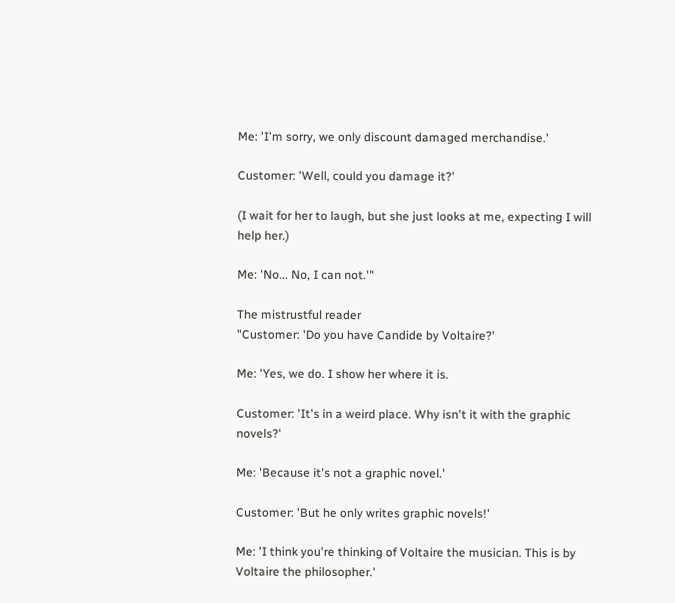Me: 'I'm sorry, we only discount damaged merchandise.'

Customer: 'Well, could you damage it?'

(I wait for her to laugh, but she just looks at me, expecting I will help her.)

Me: 'No... No, I can not.'"

The mistrustful reader
"Customer: 'Do you have Candide by Voltaire?'

Me: 'Yes, we do. I show her where it is.

Customer: 'It's in a weird place. Why isn't it with the graphic novels?'

Me: 'Because it's not a graphic novel.'

Customer: 'But he only writes graphic novels!'

Me: 'I think you're thinking of Voltaire the musician. This is by Voltaire the philosopher.'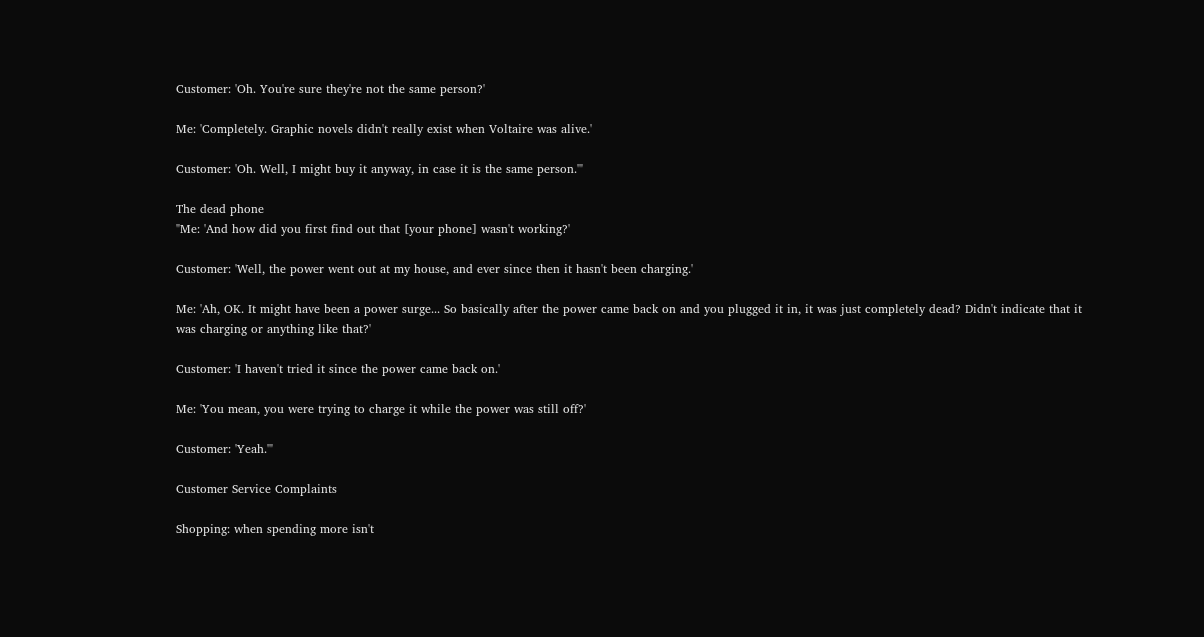Customer: 'Oh. You're sure they're not the same person?'

Me: 'Completely. Graphic novels didn't really exist when Voltaire was alive.'

Customer: 'Oh. Well, I might buy it anyway, in case it is the same person.'"

The dead phone
"Me: 'And how did you first find out that [your phone] wasn't working?'

Customer: 'Well, the power went out at my house, and ever since then it hasn't been charging.'

Me: 'Ah, OK. It might have been a power surge... So basically after the power came back on and you plugged it in, it was just completely dead? Didn't indicate that it was charging or anything like that?'

Customer: 'I haven't tried it since the power came back on.'

Me: 'You mean, you were trying to charge it while the power was still off?'

Customer: 'Yeah.'"

Customer Service Complaints

Shopping: when spending more isn't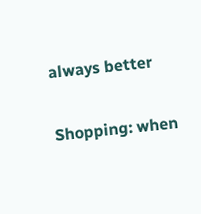always better

Shopping: when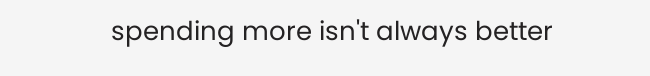spending more isn't always better